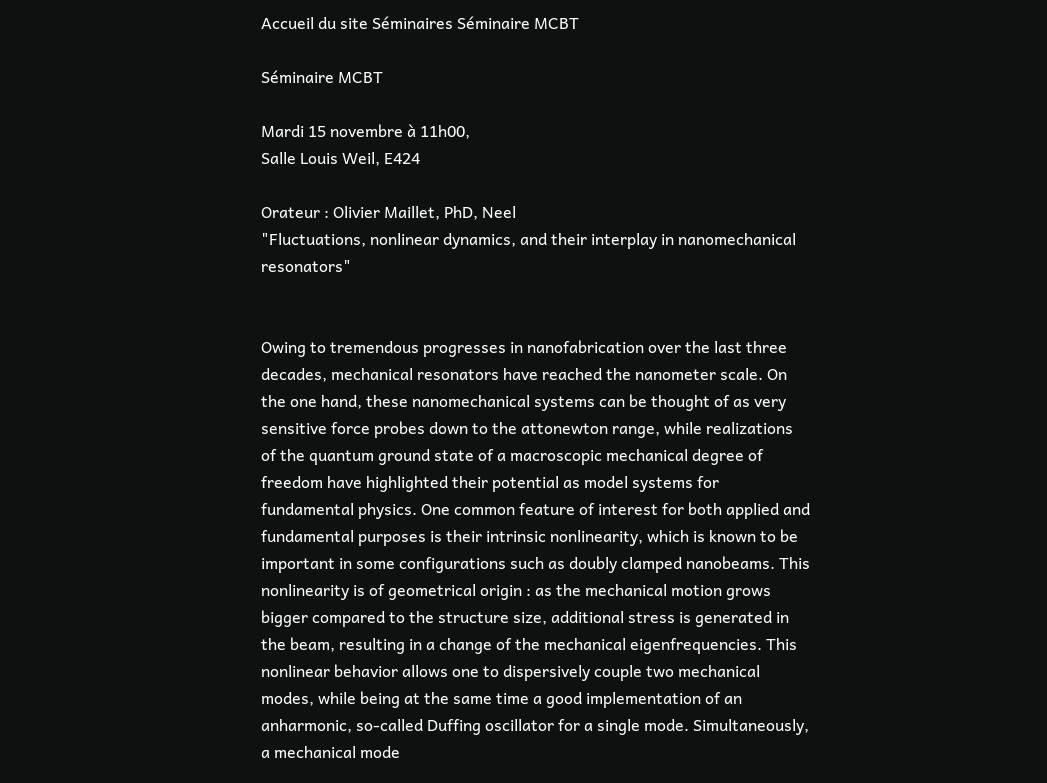Accueil du site Séminaires Séminaire MCBT

Séminaire MCBT

Mardi 15 novembre à 11h00,
Salle Louis Weil, E424

Orateur : Olivier Maillet, PhD, Neel
"Fluctuations, nonlinear dynamics, and their interplay in nanomechanical resonators"


Owing to tremendous progresses in nanofabrication over the last three decades, mechanical resonators have reached the nanometer scale. On the one hand, these nanomechanical systems can be thought of as very sensitive force probes down to the attonewton range, while realizations of the quantum ground state of a macroscopic mechanical degree of freedom have highlighted their potential as model systems for fundamental physics. One common feature of interest for both applied and fundamental purposes is their intrinsic nonlinearity, which is known to be important in some configurations such as doubly clamped nanobeams. This nonlinearity is of geometrical origin : as the mechanical motion grows bigger compared to the structure size, additional stress is generated in the beam, resulting in a change of the mechanical eigenfrequencies. This nonlinear behavior allows one to dispersively couple two mechanical modes, while being at the same time a good implementation of an anharmonic, so-called Duffing oscillator for a single mode. Simultaneously, a mechanical mode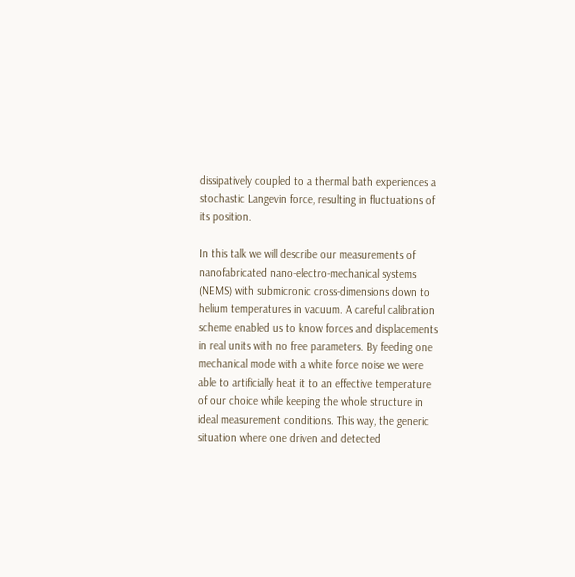dissipatively coupled to a thermal bath experiences a stochastic Langevin force, resulting in fluctuations of its position.

In this talk we will describe our measurements of nanofabricated nano-electro-mechanical systems (NEMS) with submicronic cross-dimensions down to helium temperatures in vacuum. A careful calibration scheme enabled us to know forces and displacements in real units with no free parameters. By feeding one mechanical mode with a white force noise we were able to artificially heat it to an effective temperature of our choice while keeping the whole structure in ideal measurement conditions. This way, the generic situation where one driven and detected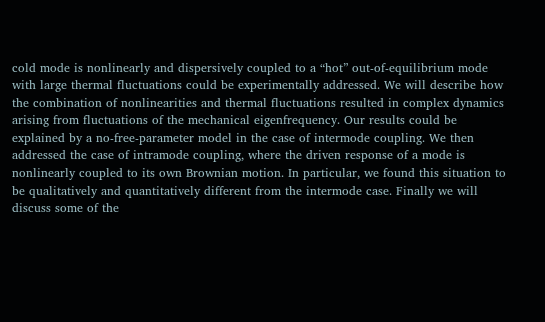cold mode is nonlinearly and dispersively coupled to a “hot” out-of-equilibrium mode with large thermal fluctuations could be experimentally addressed. We will describe how the combination of nonlinearities and thermal fluctuations resulted in complex dynamics arising from fluctuations of the mechanical eigenfrequency. Our results could be explained by a no-free-parameter model in the case of intermode coupling. We then addressed the case of intramode coupling, where the driven response of a mode is nonlinearly coupled to its own Brownian motion. In particular, we found this situation to be qualitatively and quantitatively different from the intermode case. Finally we will discuss some of the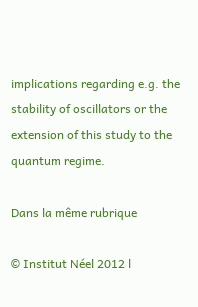implications regarding e.g. the stability of oscillators or the extension of this study to the quantum regime.

Dans la même rubrique

© Institut Néel 2012 l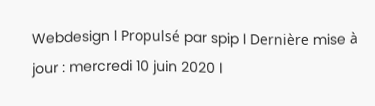Webdesign l Propulsé par spip l Dernière mise à jour : mercredi 10 juin 2020 l